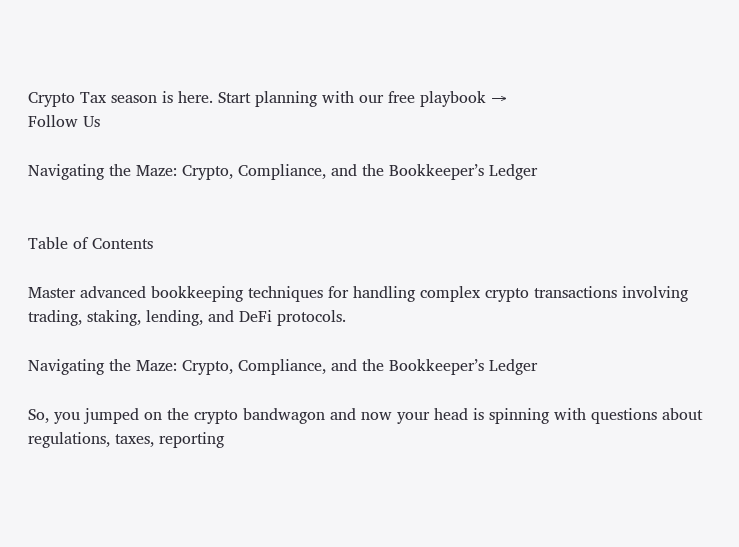Crypto Tax season is here. Start planning with our free playbook →
Follow Us

Navigating the Maze: Crypto, Compliance, and the Bookkeeper’s Ledger


Table of Contents

Master advanced bookkeeping techniques for handling complex crypto transactions involving trading, staking, lending, and DeFi protocols.

Navigating the Maze: Crypto, Compliance, and the Bookkeeper’s Ledger

So, you jumped on the crypto bandwagon and now your head is spinning with questions about regulations, taxes, reporting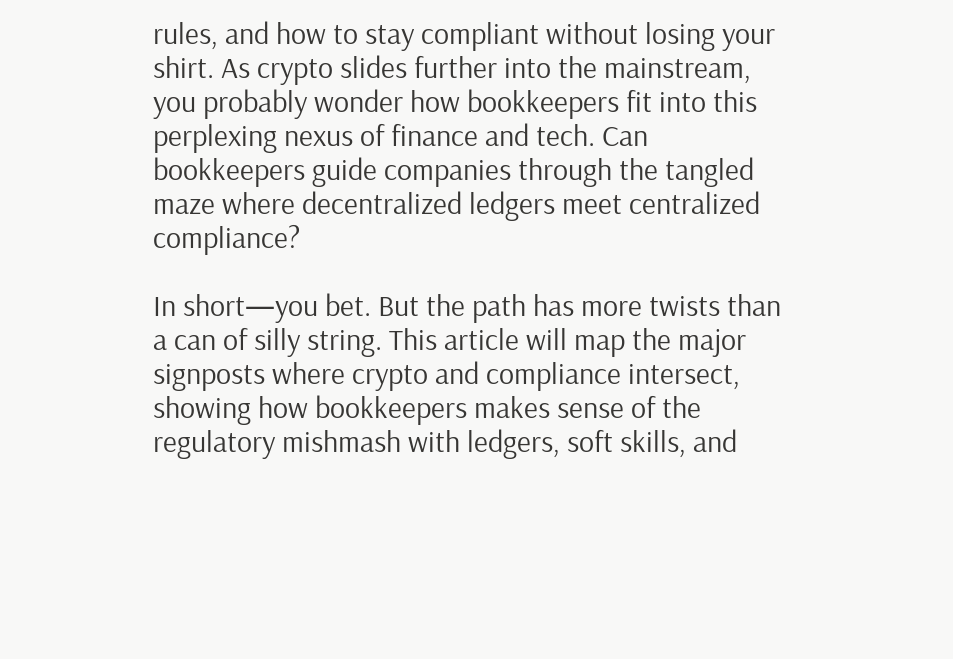rules, and how to stay compliant without losing your shirt. As crypto slides further into the mainstream, you probably wonder how bookkeepers fit into this perplexing nexus of finance and tech. Can bookkeepers guide companies through the tangled maze where decentralized ledgers meet centralized compliance?

In short—you bet. But the path has more twists than a can of silly string. This article will map the major signposts where crypto and compliance intersect, showing how bookkeepers makes sense of the regulatory mishmash with ledgers, soft skills, and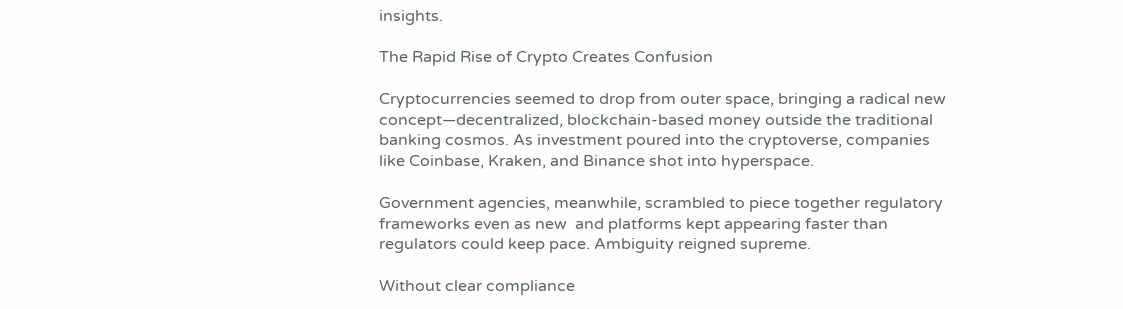insights.

The Rapid Rise of Crypto Creates Confusion

Cryptocurrencies seemed to drop from outer space, bringing a radical new concept—decentralized, blockchain-based money outside the traditional banking cosmos. As investment poured into the cryptoverse, companies like Coinbase, Kraken, and Binance shot into hyperspace.

Government agencies, meanwhile, scrambled to piece together regulatory frameworks even as new  and platforms kept appearing faster than regulators could keep pace. Ambiguity reigned supreme.

Without clear compliance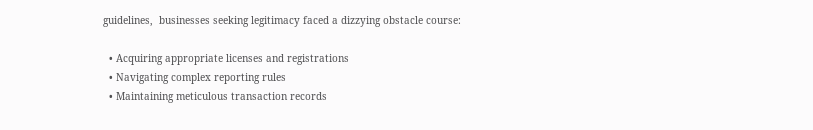guidelines,  businesses seeking legitimacy faced a dizzying obstacle course:

  • Acquiring appropriate licenses and registrations
  • Navigating complex reporting rules
  • Maintaining meticulous transaction records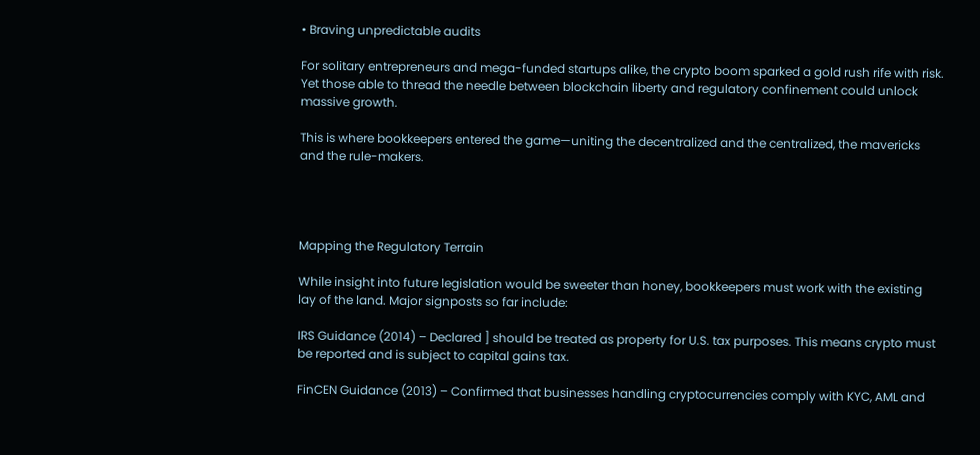• Braving unpredictable audits

For solitary entrepreneurs and mega-funded startups alike, the crypto boom sparked a gold rush rife with risk. Yet those able to thread the needle between blockchain liberty and regulatory confinement could unlock massive growth.

This is where bookkeepers entered the game—uniting the decentralized and the centralized, the mavericks and the rule-makers.




Mapping the Regulatory Terrain

While insight into future legislation would be sweeter than honey, bookkeepers must work with the existing lay of the land. Major signposts so far include:

IRS Guidance (2014) – Declared ] should be treated as property for U.S. tax purposes. This means crypto must be reported and is subject to capital gains tax.

FinCEN Guidance (2013) – Confirmed that businesses handling cryptocurrencies comply with KYC, AML and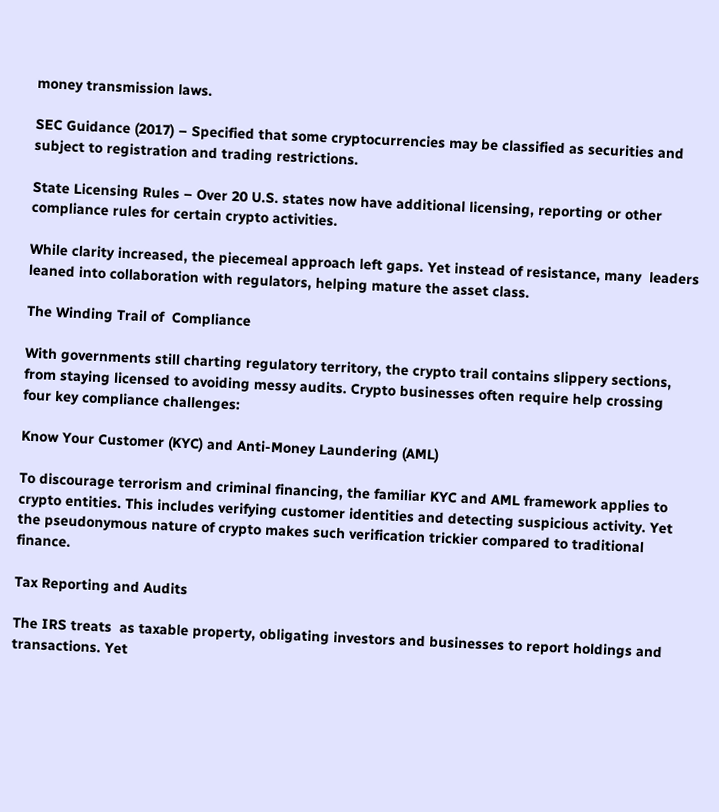money transmission laws.

SEC Guidance (2017) – Specified that some cryptocurrencies may be classified as securities and subject to registration and trading restrictions.

State Licensing Rules – Over 20 U.S. states now have additional licensing, reporting or other compliance rules for certain crypto activities.

While clarity increased, the piecemeal approach left gaps. Yet instead of resistance, many  leaders leaned into collaboration with regulators, helping mature the asset class.

The Winding Trail of  Compliance

With governments still charting regulatory territory, the crypto trail contains slippery sections, from staying licensed to avoiding messy audits. Crypto businesses often require help crossing four key compliance challenges:

Know Your Customer (KYC) and Anti-Money Laundering (AML)

To discourage terrorism and criminal financing, the familiar KYC and AML framework applies to crypto entities. This includes verifying customer identities and detecting suspicious activity. Yet the pseudonymous nature of crypto makes such verification trickier compared to traditional finance.

Tax Reporting and Audits

The IRS treats  as taxable property, obligating investors and businesses to report holdings and transactions. Yet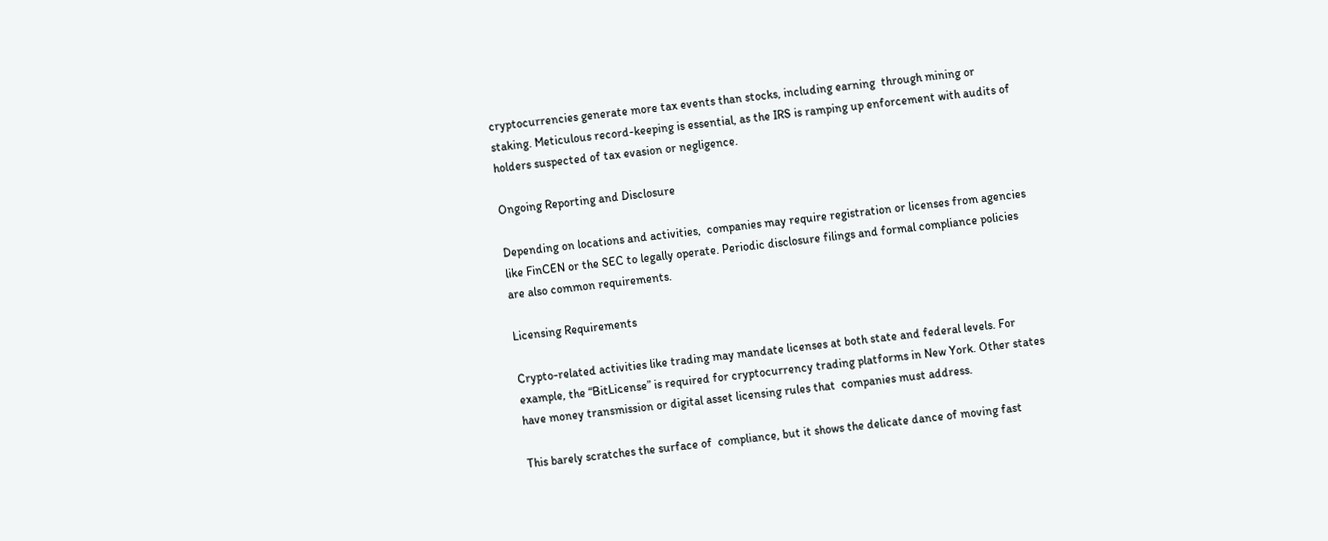cryptocurrencies generate more tax events than stocks, including earning  through mining or staking. Meticulous record-keeping is essential, as the IRS is ramping up enforcement with audits of  holders suspected of tax evasion or negligence.

Ongoing Reporting and Disclosure

Depending on locations and activities,  companies may require registration or licenses from agencies like FinCEN or the SEC to legally operate. Periodic disclosure filings and formal compliance policies are also common requirements.

Licensing Requirements

Crypto-related activities like trading may mandate licenses at both state and federal levels. For example, the “BitLicense” is required for cryptocurrency trading platforms in New York. Other states have money transmission or digital asset licensing rules that  companies must address.

This barely scratches the surface of  compliance, but it shows the delicate dance of moving fast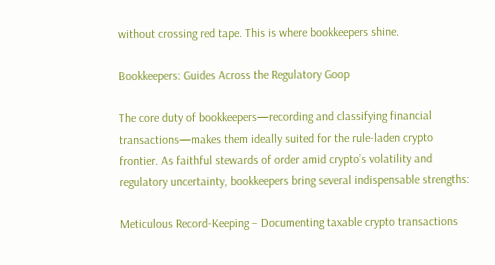without crossing red tape. This is where bookkeepers shine.

Bookkeepers: Guides Across the Regulatory Goop

The core duty of bookkeepers—recording and classifying financial transactions—makes them ideally suited for the rule-laden crypto frontier. As faithful stewards of order amid crypto’s volatility and regulatory uncertainty, bookkeepers bring several indispensable strengths:

Meticulous Record-Keeping – Documenting taxable crypto transactions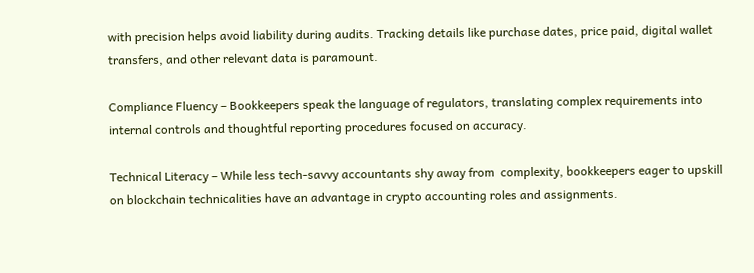with precision helps avoid liability during audits. Tracking details like purchase dates, price paid, digital wallet transfers, and other relevant data is paramount.

Compliance Fluency – Bookkeepers speak the language of regulators, translating complex requirements into internal controls and thoughtful reporting procedures focused on accuracy.

Technical Literacy – While less tech-savvy accountants shy away from  complexity, bookkeepers eager to upskill on blockchain technicalities have an advantage in crypto accounting roles and assignments.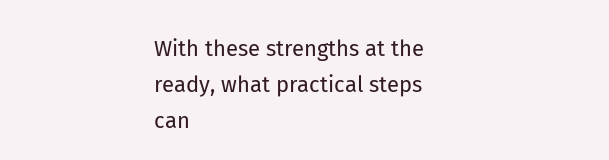With these strengths at the ready, what practical steps can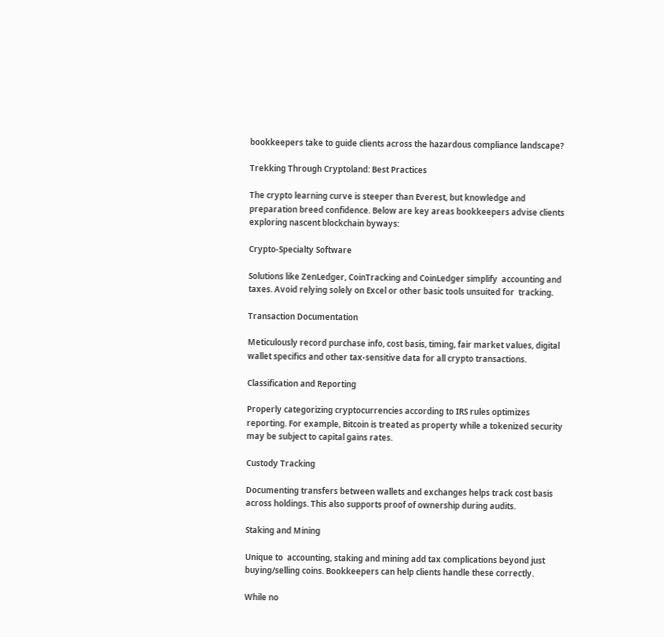bookkeepers take to guide clients across the hazardous compliance landscape?

Trekking Through Cryptoland: Best Practices

The crypto learning curve is steeper than Everest, but knowledge and preparation breed confidence. Below are key areas bookkeepers advise clients exploring nascent blockchain byways:

Crypto-Specialty Software

Solutions like ZenLedger, CoinTracking and CoinLedger simplify  accounting and taxes. Avoid relying solely on Excel or other basic tools unsuited for  tracking.

Transaction Documentation

Meticulously record purchase info, cost basis, timing, fair market values, digital wallet specifics and other tax-sensitive data for all crypto transactions.

Classification and Reporting

Properly categorizing cryptocurrencies according to IRS rules optimizes reporting. For example, Bitcoin is treated as property while a tokenized security may be subject to capital gains rates.

Custody Tracking

Documenting transfers between wallets and exchanges helps track cost basis across holdings. This also supports proof of ownership during audits.

Staking and Mining

Unique to  accounting, staking and mining add tax complications beyond just buying/selling coins. Bookkeepers can help clients handle these correctly.

While no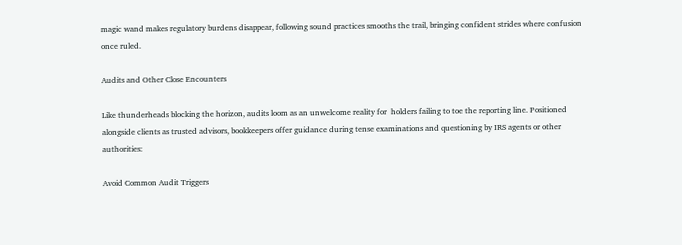magic wand makes regulatory burdens disappear, following sound practices smooths the trail, bringing confident strides where confusion once ruled.

Audits and Other Close Encounters

Like thunderheads blocking the horizon, audits loom as an unwelcome reality for  holders failing to toe the reporting line. Positioned alongside clients as trusted advisors, bookkeepers offer guidance during tense examinations and questioning by IRS agents or other authorities:

Avoid Common Audit Triggers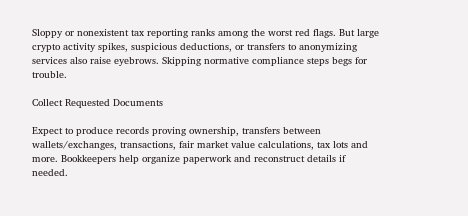Sloppy or nonexistent tax reporting ranks among the worst red flags. But large crypto activity spikes, suspicious deductions, or transfers to anonymizing services also raise eyebrows. Skipping normative compliance steps begs for trouble.

Collect Requested Documents

Expect to produce records proving ownership, transfers between wallets/exchanges, transactions, fair market value calculations, tax lots and more. Bookkeepers help organize paperwork and reconstruct details if needed.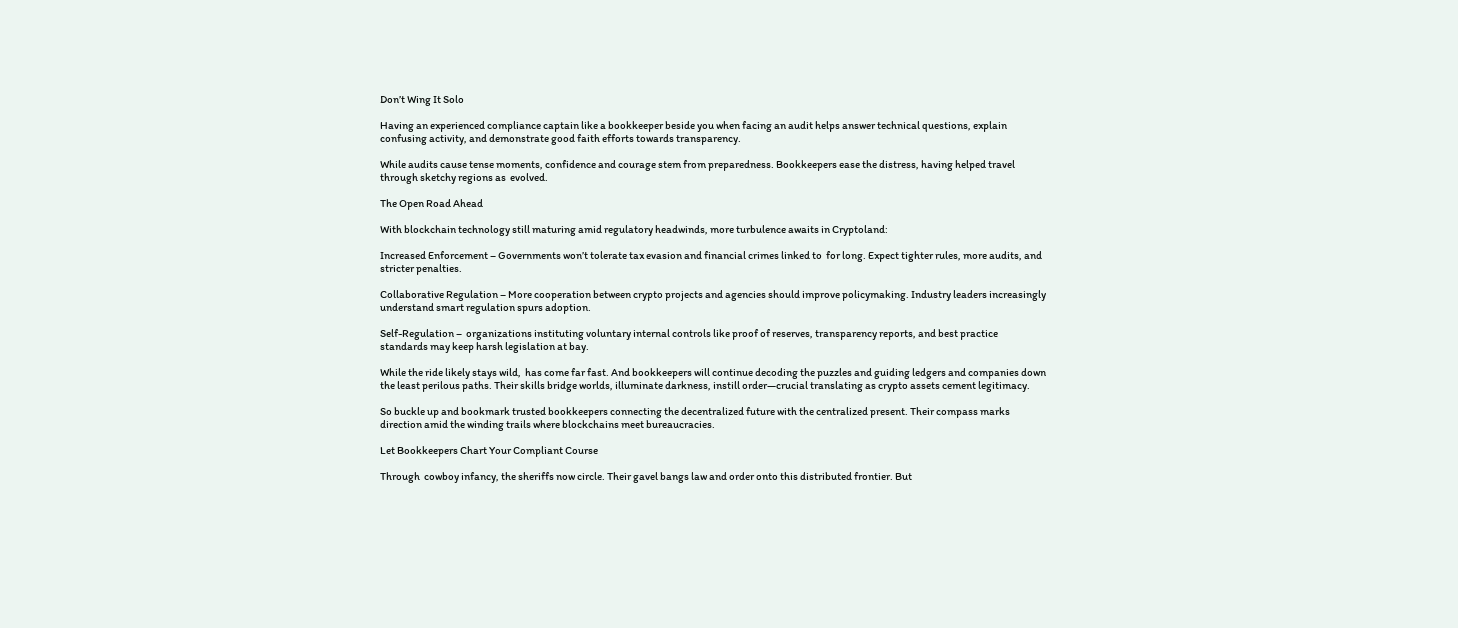Don’t Wing It Solo

Having an experienced compliance captain like a bookkeeper beside you when facing an audit helps answer technical questions, explain confusing activity, and demonstrate good faith efforts towards transparency.

While audits cause tense moments, confidence and courage stem from preparedness. Bookkeepers ease the distress, having helped travel through sketchy regions as  evolved.

The Open Road Ahead

With blockchain technology still maturing amid regulatory headwinds, more turbulence awaits in Cryptoland:

Increased Enforcement – Governments won’t tolerate tax evasion and financial crimes linked to  for long. Expect tighter rules, more audits, and stricter penalties.

Collaborative Regulation – More cooperation between crypto projects and agencies should improve policymaking. Industry leaders increasingly understand smart regulation spurs adoption.

Self-Regulation –  organizations instituting voluntary internal controls like proof of reserves, transparency reports, and best practice standards may keep harsh legislation at bay.

While the ride likely stays wild,  has come far fast. And bookkeepers will continue decoding the puzzles and guiding ledgers and companies down the least perilous paths. Their skills bridge worlds, illuminate darkness, instill order—crucial translating as crypto assets cement legitimacy.

So buckle up and bookmark trusted bookkeepers connecting the decentralized future with the centralized present. Their compass marks direction amid the winding trails where blockchains meet bureaucracies.

Let Bookkeepers Chart Your Compliant Course

Through  cowboy infancy, the sheriffs now circle. Their gavel bangs law and order onto this distributed frontier. But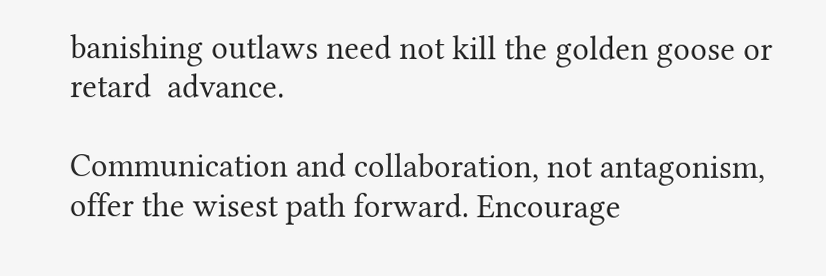banishing outlaws need not kill the golden goose or retard  advance.

Communication and collaboration, not antagonism, offer the wisest path forward. Encourage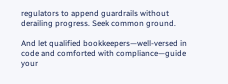regulators to append guardrails without derailing progress. Seek common ground.

And let qualified bookkeepers—well-versed in  code and comforted with compliance—guide your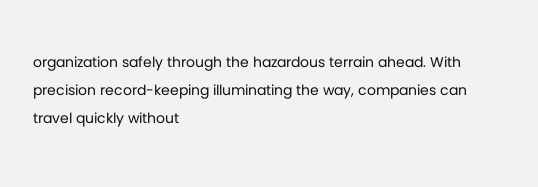organization safely through the hazardous terrain ahead. With precision record-keeping illuminating the way, companies can travel quickly without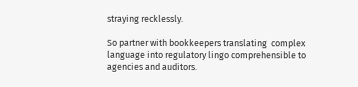straying recklessly.

So partner with bookkeepers translating  complex language into regulatory lingo comprehensible to agencies and auditors.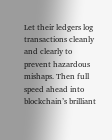Let their ledgers log transactions cleanly and clearly to prevent hazardous mishaps. Then full speed ahead into blockchain’s brilliant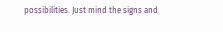possibilities. Just mind the signs and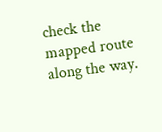check the mapped route along the way.